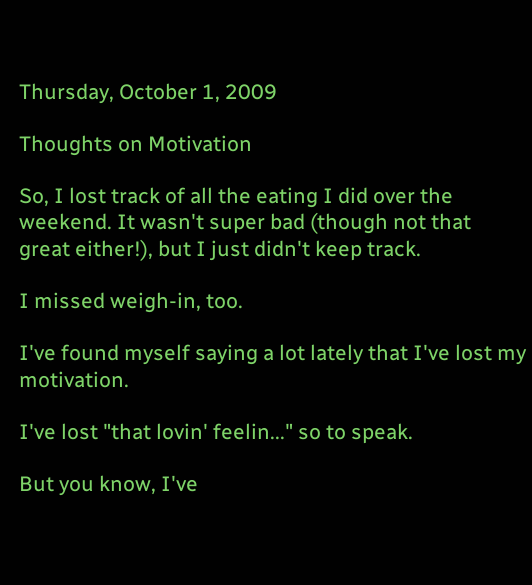Thursday, October 1, 2009

Thoughts on Motivation

So, I lost track of all the eating I did over the weekend. It wasn't super bad (though not that great either!), but I just didn't keep track.

I missed weigh-in, too.

I've found myself saying a lot lately that I've lost my motivation.

I've lost "that lovin' feelin..." so to speak.

But you know, I've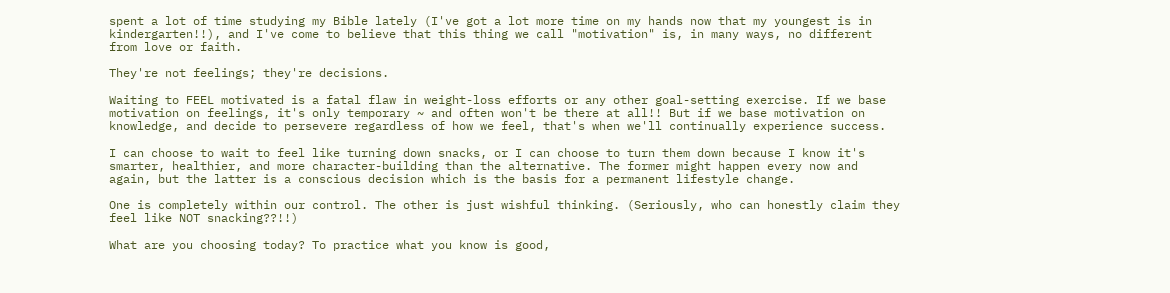spent a lot of time studying my Bible lately (I've got a lot more time on my hands now that my youngest is in kindergarten!!), and I've come to believe that this thing we call "motivation" is, in many ways, no different from love or faith.

They're not feelings; they're decisions.

Waiting to FEEL motivated is a fatal flaw in weight-loss efforts or any other goal-setting exercise. If we base motivation on feelings, it's only temporary ~ and often won't be there at all!! But if we base motivation on knowledge, and decide to persevere regardless of how we feel, that's when we'll continually experience success.

I can choose to wait to feel like turning down snacks, or I can choose to turn them down because I know it's smarter, healthier, and more character-building than the alternative. The former might happen every now and again, but the latter is a conscious decision which is the basis for a permanent lifestyle change.

One is completely within our control. The other is just wishful thinking. (Seriously, who can honestly claim they feel like NOT snacking??!!)

What are you choosing today? To practice what you know is good,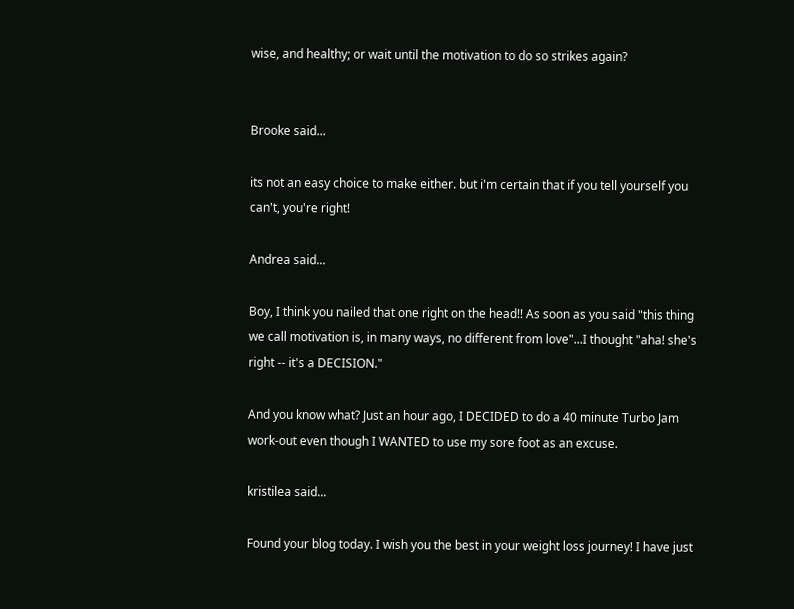wise, and healthy; or wait until the motivation to do so strikes again?


Brooke said...

its not an easy choice to make either. but i'm certain that if you tell yourself you can't, you're right!

Andrea said...

Boy, I think you nailed that one right on the head!! As soon as you said "this thing we call motivation is, in many ways, no different from love"...I thought "aha! she's right -- it's a DECISION."

And you know what? Just an hour ago, I DECIDED to do a 40 minute Turbo Jam work-out even though I WANTED to use my sore foot as an excuse.

kristilea said...

Found your blog today. I wish you the best in your weight loss journey! I have just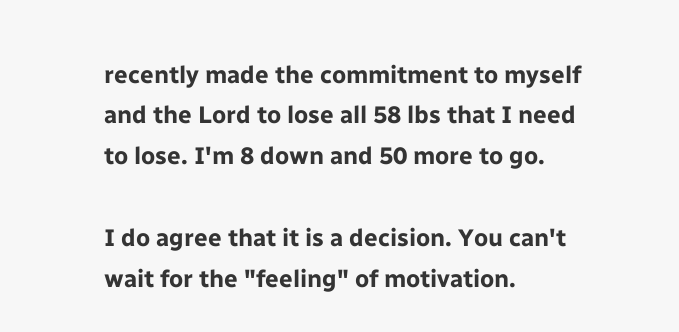recently made the commitment to myself and the Lord to lose all 58 lbs that I need to lose. I'm 8 down and 50 more to go.

I do agree that it is a decision. You can't wait for the "feeling" of motivation.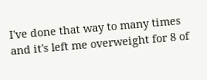I've done that way to many times and it's left me overweight for 8 of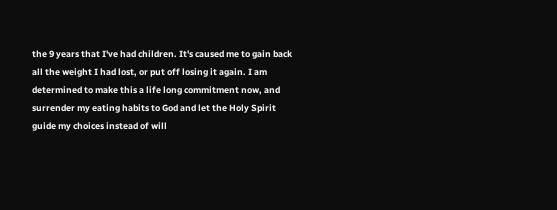the 9 years that I've had children. It's caused me to gain back all the weight I had lost, or put off losing it again. I am determined to make this a life long commitment now, and surrender my eating habits to God and let the Holy Spirit guide my choices instead of will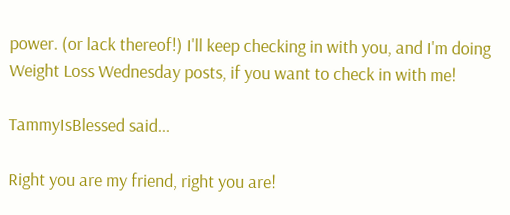power. (or lack thereof!) I'll keep checking in with you, and I'm doing Weight Loss Wednesday posts, if you want to check in with me!

TammyIsBlessed said...

Right you are my friend, right you are!